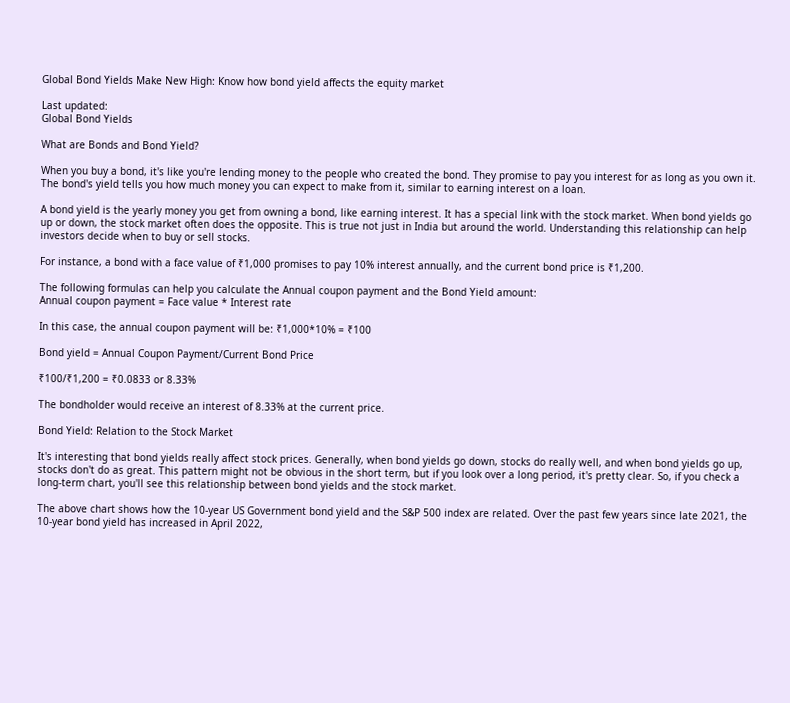Global Bond Yields Make New High: Know how bond yield affects the equity market

Last updated:
Global Bond Yields

What are Bonds and Bond Yield?

When you buy a bond, it's like you're lending money to the people who created the bond. They promise to pay you interest for as long as you own it. The bond's yield tells you how much money you can expect to make from it, similar to earning interest on a loan.

A bond yield is the yearly money you get from owning a bond, like earning interest. It has a special link with the stock market. When bond yields go up or down, the stock market often does the opposite. This is true not just in India but around the world. Understanding this relationship can help investors decide when to buy or sell stocks.

For instance, a bond with a face value of ₹1,000 promises to pay 10% interest annually, and the current bond price is ₹1,200.

The following formulas can help you calculate the Annual coupon payment and the Bond Yield amount:
Annual coupon payment = Face value * Interest rate

In this case, the annual coupon payment will be: ₹1,000*10% = ₹100

Bond yield = Annual Coupon Payment/Current Bond Price

₹100/₹1,200 = ₹0.0833 or 8.33%

The bondholder would receive an interest of 8.33% at the current price.

Bond Yield: Relation to the Stock Market

It's interesting that bond yields really affect stock prices. Generally, when bond yields go down, stocks do really well, and when bond yields go up, stocks don't do as great. This pattern might not be obvious in the short term, but if you look over a long period, it's pretty clear. So, if you check a long-term chart, you'll see this relationship between bond yields and the stock market.

The above chart shows how the 10-year US Government bond yield and the S&P 500 index are related. Over the past few years since late 2021, the 10-year bond yield has increased in April 2022,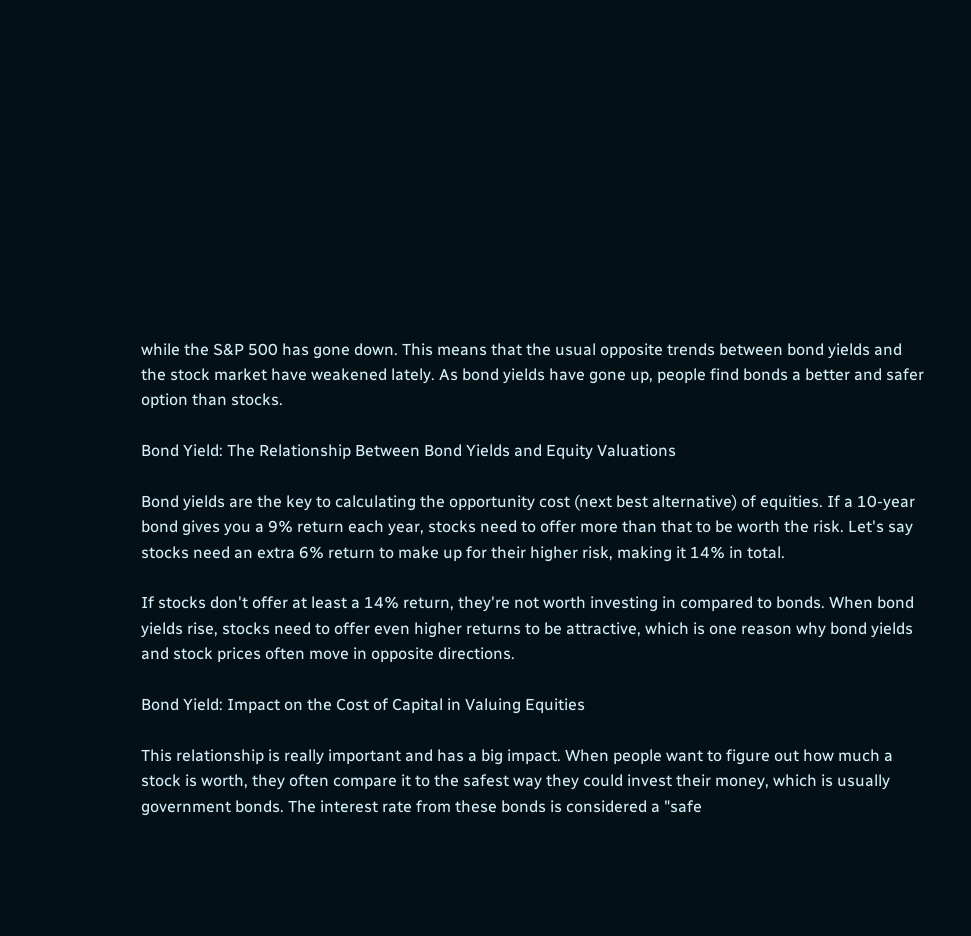while the S&P 500 has gone down. This means that the usual opposite trends between bond yields and the stock market have weakened lately. As bond yields have gone up, people find bonds a better and safer option than stocks.

Bond Yield: The Relationship Between Bond Yields and Equity Valuations

Bond yields are the key to calculating the opportunity cost (next best alternative) of equities. If a 10-year bond gives you a 9% return each year, stocks need to offer more than that to be worth the risk. Let's say stocks need an extra 6% return to make up for their higher risk, making it 14% in total.

If stocks don't offer at least a 14% return, they're not worth investing in compared to bonds. When bond yields rise, stocks need to offer even higher returns to be attractive, which is one reason why bond yields and stock prices often move in opposite directions.

Bond Yield: Impact on the Cost of Capital in Valuing Equities

This relationship is really important and has a big impact. When people want to figure out how much a stock is worth, they often compare it to the safest way they could invest their money, which is usually government bonds. The interest rate from these bonds is considered a "safe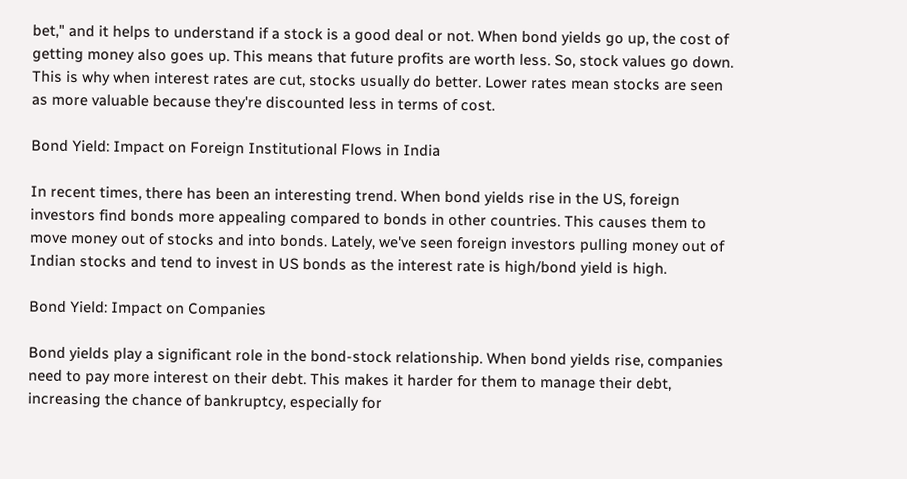bet," and it helps to understand if a stock is a good deal or not. When bond yields go up, the cost of getting money also goes up. This means that future profits are worth less. So, stock values go down. This is why when interest rates are cut, stocks usually do better. Lower rates mean stocks are seen as more valuable because they're discounted less in terms of cost.

Bond Yield: Impact on Foreign Institutional Flows in India

In recent times, there has been an interesting trend. When bond yields rise in the US, foreign investors find bonds more appealing compared to bonds in other countries. This causes them to move money out of stocks and into bonds. Lately, we've seen foreign investors pulling money out of Indian stocks and tend to invest in US bonds as the interest rate is high/bond yield is high.

Bond Yield: Impact on Companies

Bond yields play a significant role in the bond-stock relationship. When bond yields rise, companies need to pay more interest on their debt. This makes it harder for them to manage their debt, increasing the chance of bankruptcy, especially for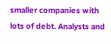smaller companies with lots of debt. Analysts and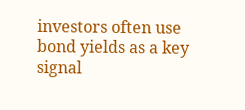investors often use bond yields as a key signal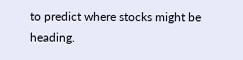to predict where stocks might be heading.